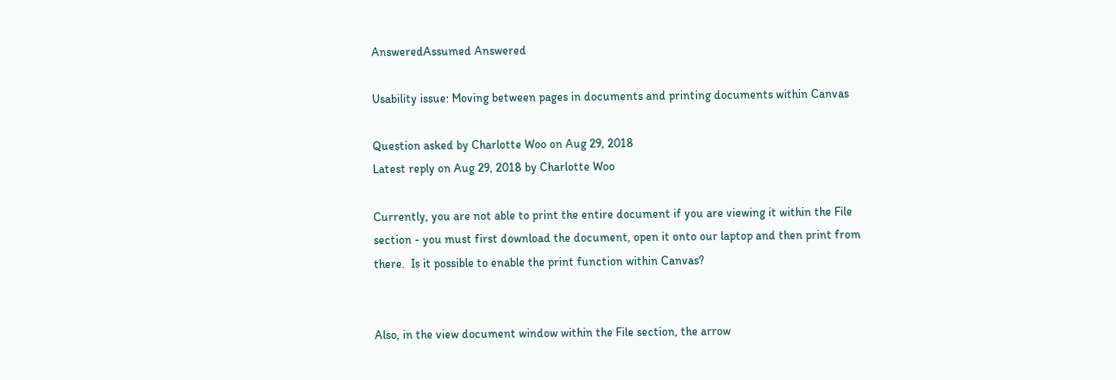AnsweredAssumed Answered

Usability issue: Moving between pages in documents and printing documents within Canvas

Question asked by Charlotte Woo on Aug 29, 2018
Latest reply on Aug 29, 2018 by Charlotte Woo

Currently, you are not able to print the entire document if you are viewing it within the File section - you must first download the document, open it onto our laptop and then print from there.  Is it possible to enable the print function within Canvas?


Also, in the view document window within the File section, the arrow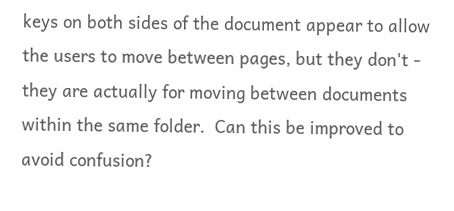keys on both sides of the document appear to allow the users to move between pages, but they don't - they are actually for moving between documents within the same folder.  Can this be improved to avoid confusion?